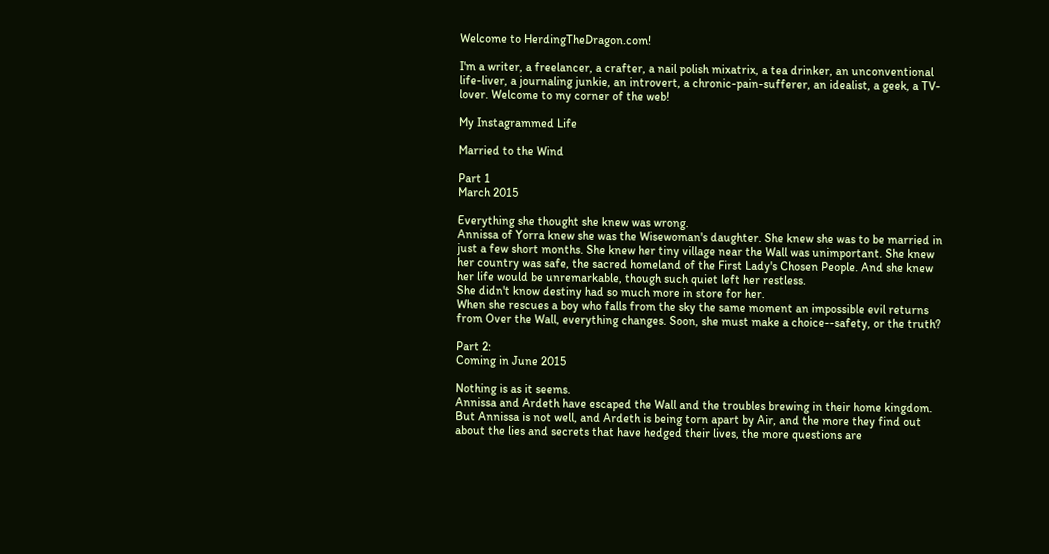Welcome to HerdingTheDragon.com!

I'm a writer, a freelancer, a crafter, a nail polish mixatrix, a tea drinker, an unconventional life-liver, a journaling junkie, an introvert, a chronic-pain-sufferer, an idealist, a geek, a TV-lover. Welcome to my corner of the web!

My Instagrammed Life

Married to the Wind

Part 1
March 2015

Everything she thought she knew was wrong.
Annissa of Yorra knew she was the Wisewoman's daughter. She knew she was to be married in just a few short months. She knew her tiny village near the Wall was unimportant. She knew her country was safe, the sacred homeland of the First Lady's Chosen People. And she knew her life would be unremarkable, though such quiet left her restless.
She didn't know destiny had so much more in store for her.
When she rescues a boy who falls from the sky the same moment an impossible evil returns from Over the Wall, everything changes. Soon, she must make a choice--safety, or the truth?

Part 2:
Coming in June 2015

Nothing is as it seems.
Annissa and Ardeth have escaped the Wall and the troubles brewing in their home kingdom.  But Annissa is not well, and Ardeth is being torn apart by Air, and the more they find out about the lies and secrets that have hedged their lives, the more questions are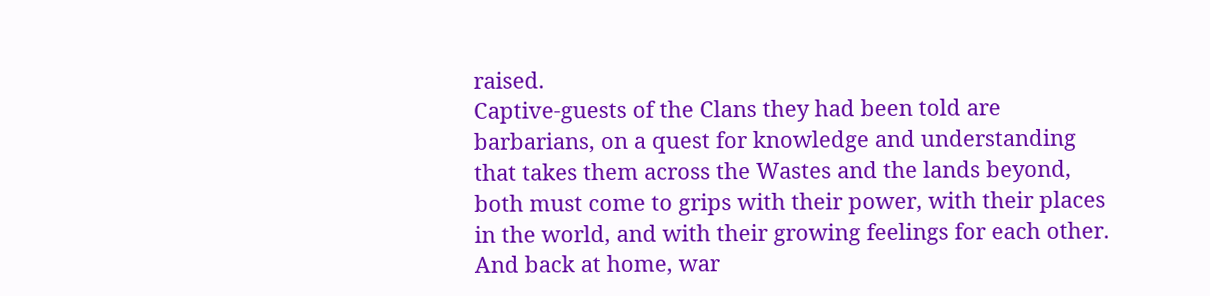raised.
Captive-guests of the Clans they had been told are barbarians, on a quest for knowledge and understanding that takes them across the Wastes and the lands beyond, both must come to grips with their power, with their places in the world, and with their growing feelings for each other.
And back at home, war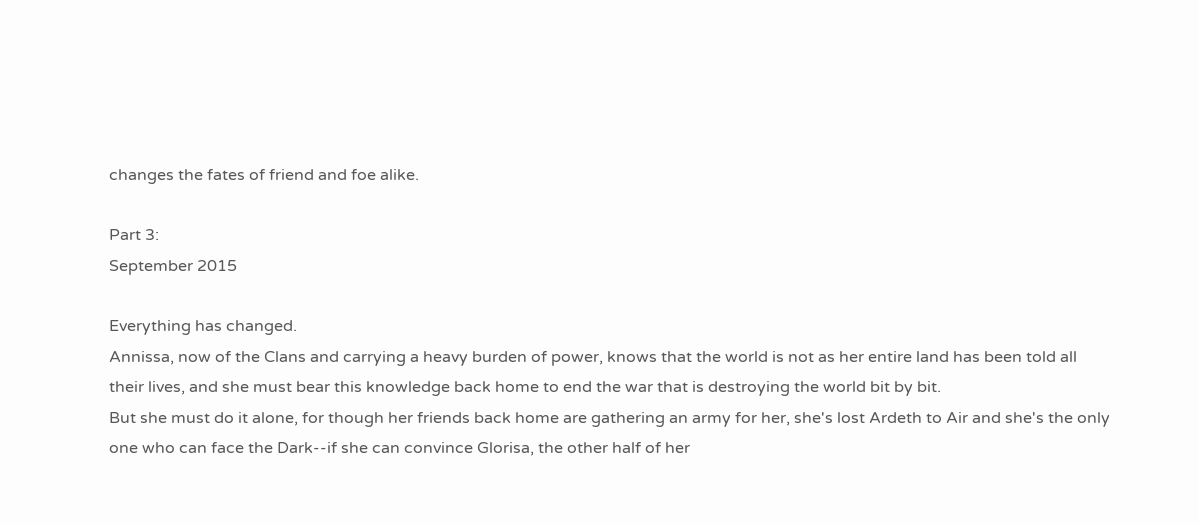changes the fates of friend and foe alike.

Part 3:
September 2015

Everything has changed.
Annissa, now of the Clans and carrying a heavy burden of power, knows that the world is not as her entire land has been told all their lives, and she must bear this knowledge back home to end the war that is destroying the world bit by bit.
But she must do it alone, for though her friends back home are gathering an army for her, she's lost Ardeth to Air and she's the only one who can face the Dark--if she can convince Glorisa, the other half of her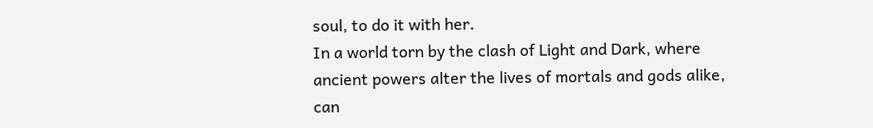soul, to do it with her.
In a world torn by the clash of Light and Dark, where ancient powers alter the lives of mortals and gods alike, can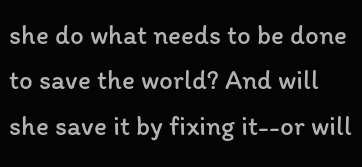she do what needs to be done to save the world? And will she save it by fixing it--or will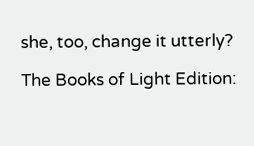she, too, change it utterly?

The Books of Light Edition: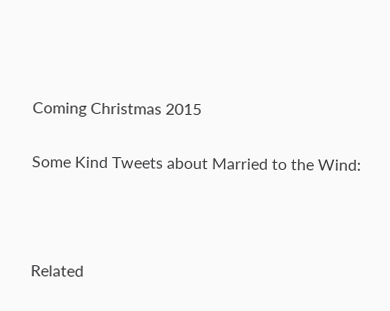Coming Christmas 2015

Some Kind Tweets about Married to the Wind:



Related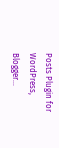Posts Plugin for WordPress, Blogger...